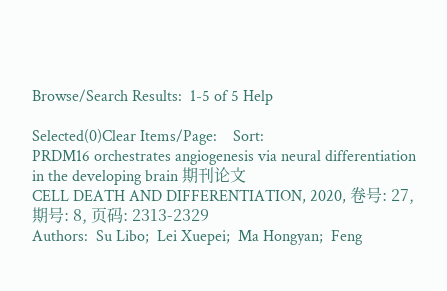Browse/Search Results:  1-5 of 5 Help

Selected(0)Clear Items/Page:    Sort:
PRDM16 orchestrates angiogenesis via neural differentiation in the developing brain 期刊论文
CELL DEATH AND DIFFERENTIATION, 2020, 卷号: 27, 期号: 8, 页码: 2313-2329
Authors:  Su Libo;  Lei Xuepei;  Ma Hongyan;  Feng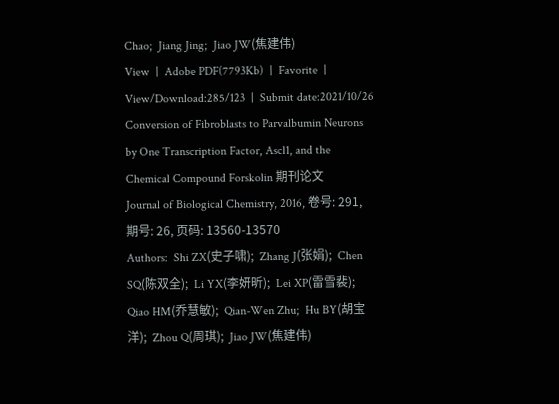Chao;  Jiang Jing;  Jiao JW(焦建伟)
View  |  Adobe PDF(7793Kb)  |  Favorite  |  View/Download:285/123  |  Submit date:2021/10/26
Conversion of Fibroblasts to Parvalbumin Neurons by One Transcription Factor, Ascl1, and the Chemical Compound Forskolin 期刊论文
Journal of Biological Chemistry, 2016, 卷号: 291, 期号: 26, 页码: 13560-13570
Authors:  Shi ZX(史子啸);  Zhang J(张娟);  Chen SQ(陈双全);  Li YX(李妍昕);  Lei XP(雷雪裴);  Qiao HM(乔慧敏);  Qian-Wen Zhu;  Hu BY(胡宝洋);  Zhou Q(周琪);  Jiao JW(焦建伟)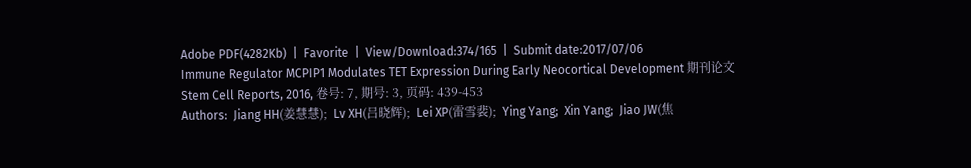Adobe PDF(4282Kb)  |  Favorite  |  View/Download:374/165  |  Submit date:2017/07/06
Immune Regulator MCPIP1 Modulates TET Expression During Early Neocortical Development 期刊论文
Stem Cell Reports, 2016, 卷号: 7, 期号: 3, 页码: 439-453
Authors:  Jiang HH(姜慧慧);  Lv XH(吕晓辉);  Lei XP(雷雪裴);  Ying Yang;  Xin Yang;  Jiao JW(焦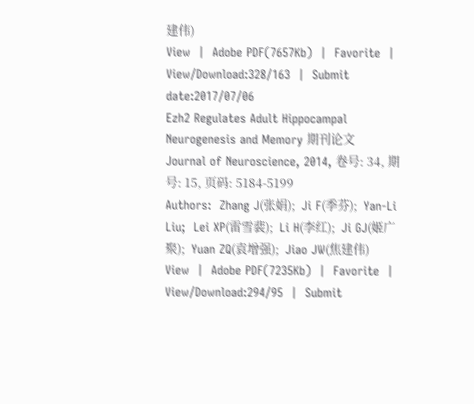建伟)
View  |  Adobe PDF(7657Kb)  |  Favorite  |  View/Download:328/163  |  Submit date:2017/07/06
Ezh2 Regulates Adult Hippocampal Neurogenesis and Memory 期刊论文
Journal of Neuroscience, 2014, 卷号: 34, 期号: 15, 页码: 5184-5199
Authors:  Zhang J(张娟);  Ji F(季芬);  Yan-Li Liu;  Lei XP(雷雪裴);  Li H(李红);  Ji GJ(姬广聚);  Yuan ZQ(袁增强);  Jiao JW(焦建伟)
View  |  Adobe PDF(7235Kb)  |  Favorite  |  View/Download:294/95  |  Submit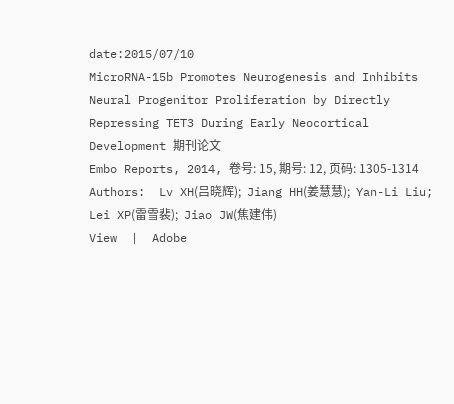date:2015/07/10
MicroRNA-15b Promotes Neurogenesis and Inhibits Neural Progenitor Proliferation by Directly Repressing TET3 During Early Neocortical Development 期刊论文
Embo Reports, 2014, 卷号: 15, 期号: 12, 页码: 1305-1314
Authors:  Lv XH(吕晓辉);  Jiang HH(姜慧慧);  Yan-Li Liu;  Lei XP(雷雪裴);  Jiao JW(焦建伟)
View  |  Adobe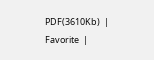PDF(3610Kb)  |  Favorite  |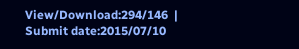View/Download:294/146  |  Submit date:2015/07/10